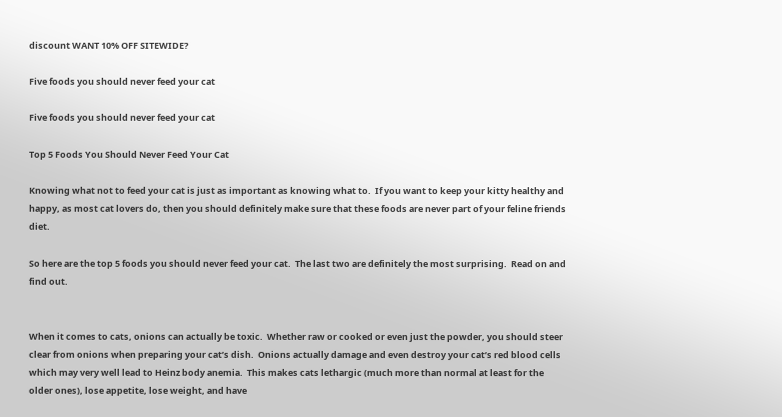discount WANT 10% OFF SITEWIDE?

Five foods you should never feed your cat

Five foods you should never feed your cat

Top 5 Foods You Should Never Feed Your Cat

Knowing what not to feed your cat is just as important as knowing what to.  If you want to keep your kitty healthy and happy, as most cat lovers do, then you should definitely make sure that these foods are never part of your feline friends diet.

So here are the top 5 foods you should never feed your cat.  The last two are definitely the most surprising.  Read on and find out.


When it comes to cats, onions can actually be toxic.  Whether raw or cooked or even just the powder, you should steer clear from onions when preparing your cat’s dish.  Onions actually damage and even destroy your cat’s red blood cells which may very well lead to Heinz body anemia.  This makes cats lethargic (much more than normal at least for the older ones), lose appetite, lose weight, and have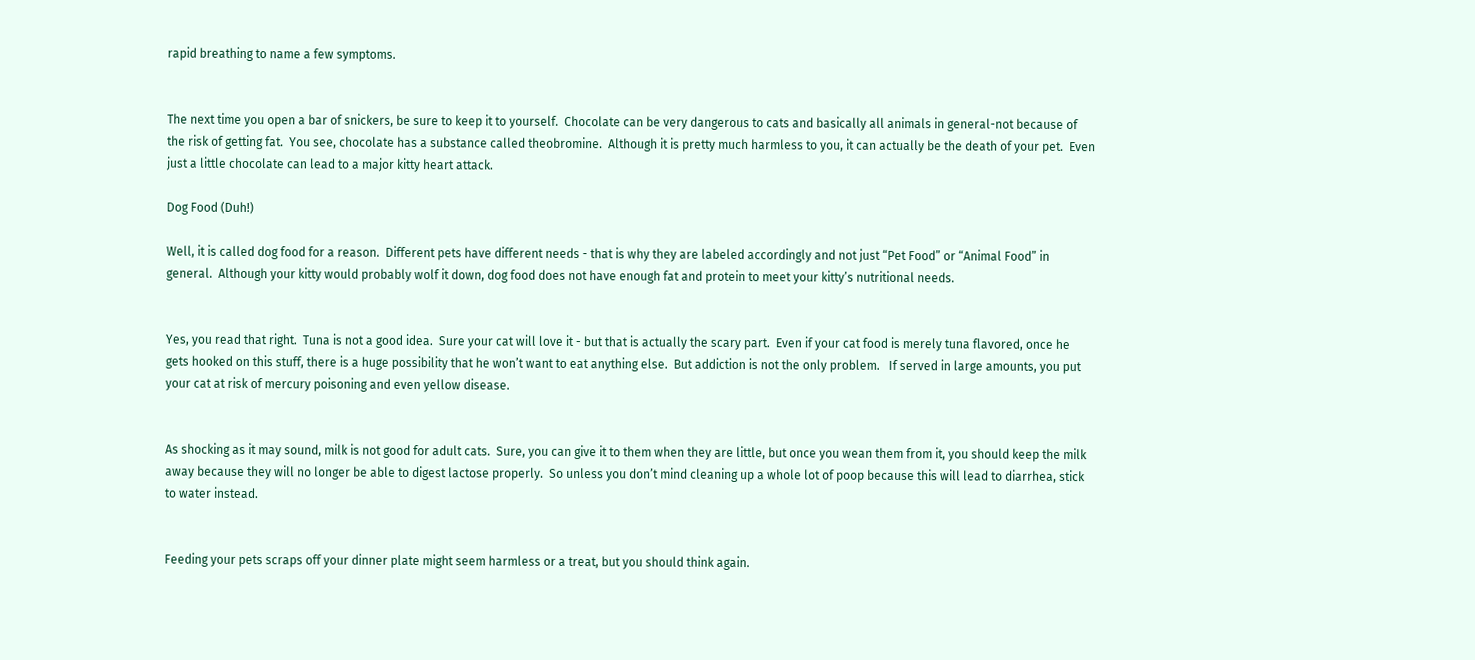rapid breathing to name a few symptoms.


The next time you open a bar of snickers, be sure to keep it to yourself.  Chocolate can be very dangerous to cats and basically all animals in general-not because of the risk of getting fat.  You see, chocolate has a substance called theobromine.  Although it is pretty much harmless to you, it can actually be the death of your pet.  Even just a little chocolate can lead to a major kitty heart attack.

Dog Food (Duh!)

Well, it is called dog food for a reason.  Different pets have different needs - that is why they are labeled accordingly and not just “Pet Food” or “Animal Food” in general.  Although your kitty would probably wolf it down, dog food does not have enough fat and protein to meet your kitty’s nutritional needs.


Yes, you read that right.  Tuna is not a good idea.  Sure your cat will love it - but that is actually the scary part.  Even if your cat food is merely tuna flavored, once he gets hooked on this stuff, there is a huge possibility that he won’t want to eat anything else.  But addiction is not the only problem.   If served in large amounts, you put your cat at risk of mercury poisoning and even yellow disease.


As shocking as it may sound, milk is not good for adult cats.  Sure, you can give it to them when they are little, but once you wean them from it, you should keep the milk away because they will no longer be able to digest lactose properly.  So unless you don’t mind cleaning up a whole lot of poop because this will lead to diarrhea, stick to water instead.


Feeding your pets scraps off your dinner plate might seem harmless or a treat, but you should think again.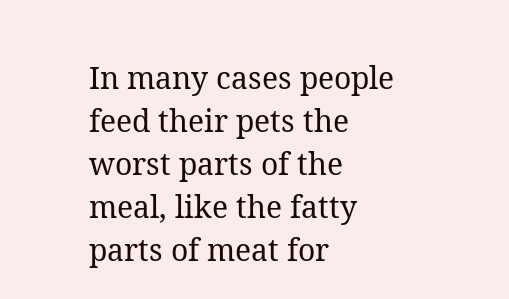In many cases people feed their pets the worst parts of the meal, like the fatty parts of meat for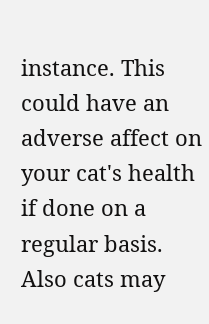instance. This could have an adverse affect on your cat's health if done on a regular basis. Also cats may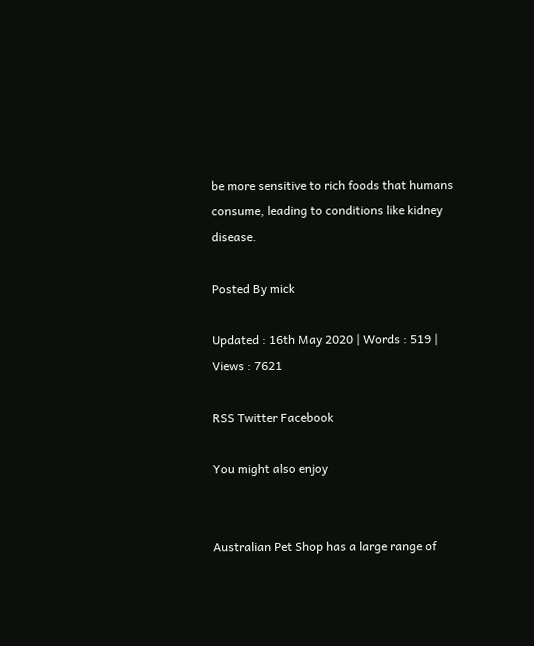be more sensitive to rich foods that humans consume, leading to conditions like kidney disease.

Posted By mick

Updated : 16th May 2020 | Words : 519 | Views : 7621

RSS Twitter Facebook

You might also enjoy


Australian Pet Shop has a large range of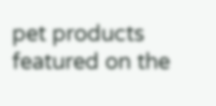pet products featured on the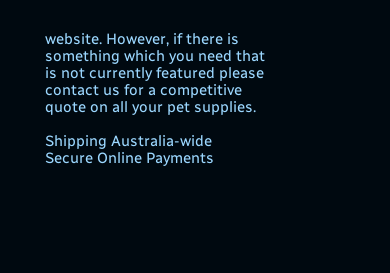website. However, if there is something which you need that is not currently featured please contact us for a competitive quote on all your pet supplies.

Shipping Australia-wide
Secure Online Payments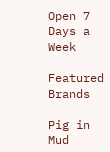Open 7 Days a Week

Featured Brands

Pig in Mud